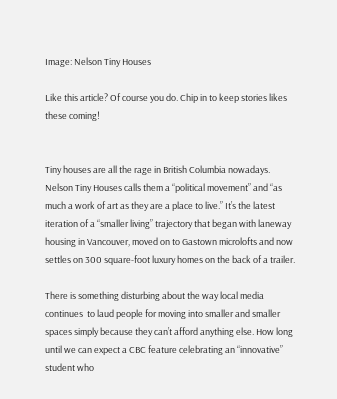Image: Nelson Tiny Houses

Like this article? Of course you do. Chip in to keep stories likes these coming!


Tiny houses are all the rage in British Columbia nowadays. Nelson Tiny Houses calls them a “political movement” and “as much a work of art as they are a place to live.” It’s the latest iteration of a “smaller living” trajectory that began with laneway housing in Vancouver, moved on to Gastown microlofts and now settles on 300 square-foot luxury homes on the back of a trailer.

There is something disturbing about the way local media continues  to laud people for moving into smaller and smaller spaces simply because they can’t afford anything else. How long until we can expect a CBC feature celebrating an “innovative” student who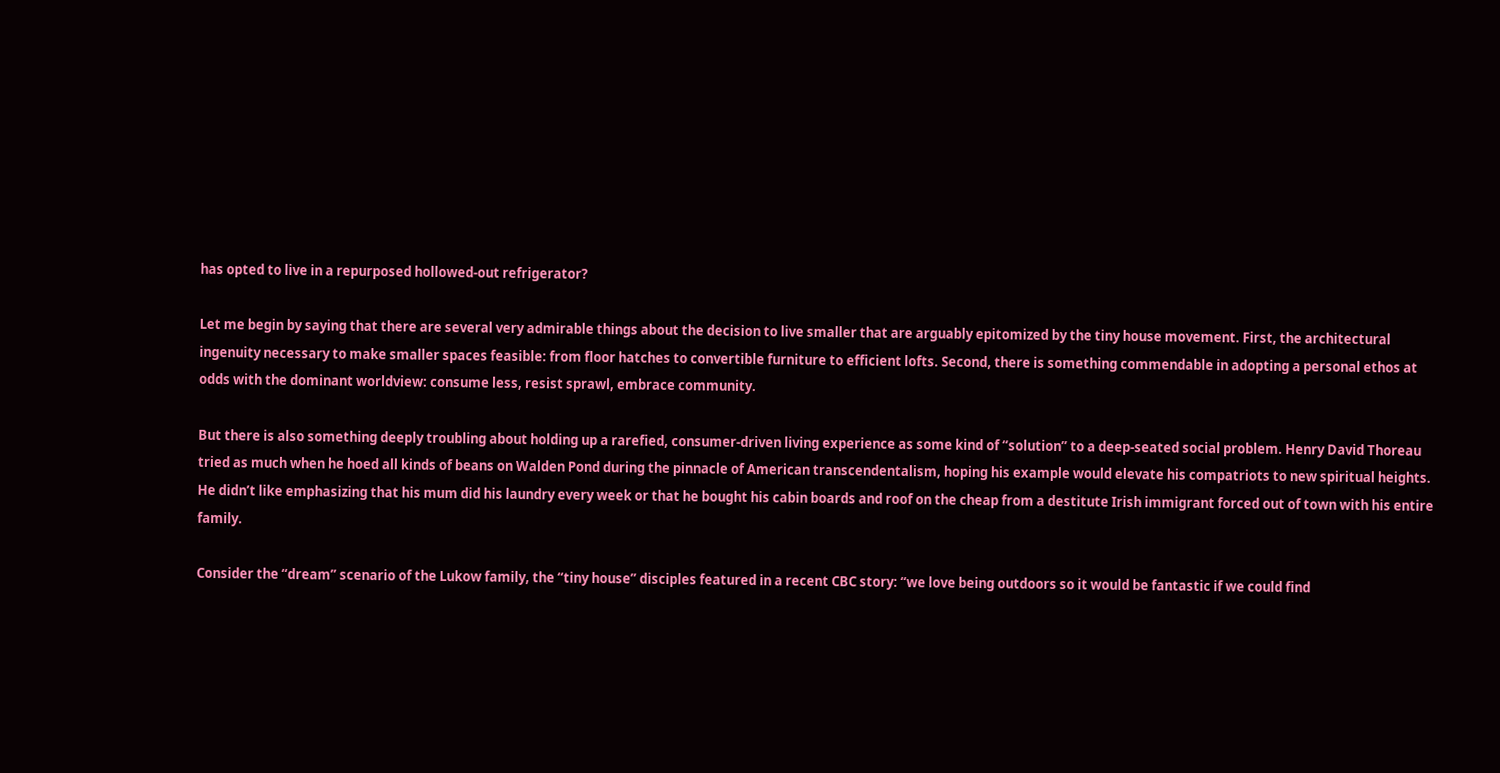has opted to live in a repurposed hollowed-out refrigerator?

Let me begin by saying that there are several very admirable things about the decision to live smaller that are arguably epitomized by the tiny house movement. First, the architectural ingenuity necessary to make smaller spaces feasible: from floor hatches to convertible furniture to efficient lofts. Second, there is something commendable in adopting a personal ethos at odds with the dominant worldview: consume less, resist sprawl, embrace community.

But there is also something deeply troubling about holding up a rarefied, consumer-driven living experience as some kind of “solution” to a deep-seated social problem. Henry David Thoreau tried as much when he hoed all kinds of beans on Walden Pond during the pinnacle of American transcendentalism, hoping his example would elevate his compatriots to new spiritual heights. He didn’t like emphasizing that his mum did his laundry every week or that he bought his cabin boards and roof on the cheap from a destitute Irish immigrant forced out of town with his entire family.

Consider the “dream” scenario of the Lukow family, the “tiny house” disciples featured in a recent CBC story: “we love being outdoors so it would be fantastic if we could find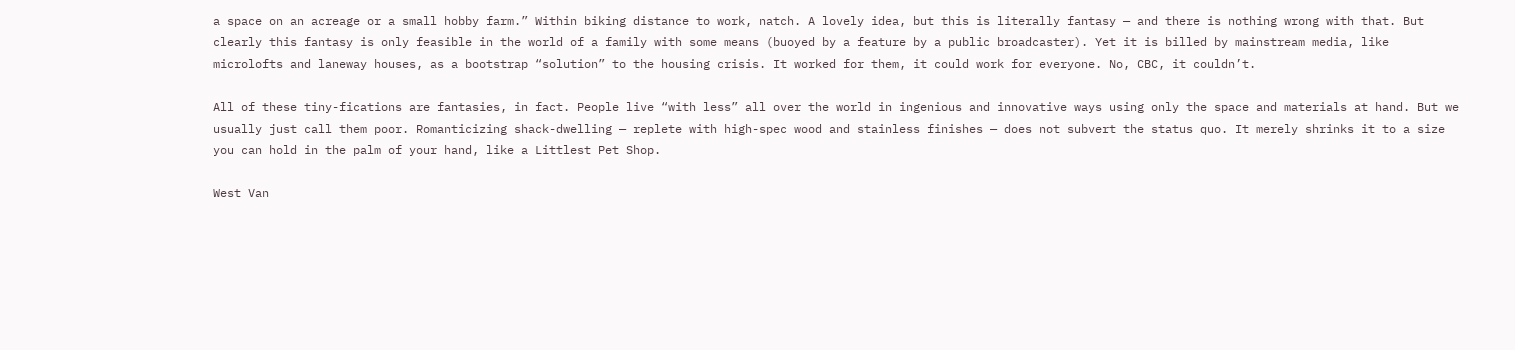a space on an acreage or a small hobby farm.” Within biking distance to work, natch. A lovely idea, but this is literally fantasy — and there is nothing wrong with that. But clearly this fantasy is only feasible in the world of a family with some means (buoyed by a feature by a public broadcaster). Yet it is billed by mainstream media, like microlofts and laneway houses, as a bootstrap “solution” to the housing crisis. It worked for them, it could work for everyone. No, CBC, it couldn’t.

All of these tiny-fications are fantasies, in fact. People live “with less” all over the world in ingenious and innovative ways using only the space and materials at hand. But we usually just call them poor. Romanticizing shack-dwelling — replete with high-spec wood and stainless finishes — does not subvert the status quo. It merely shrinks it to a size you can hold in the palm of your hand, like a Littlest Pet Shop.

West Van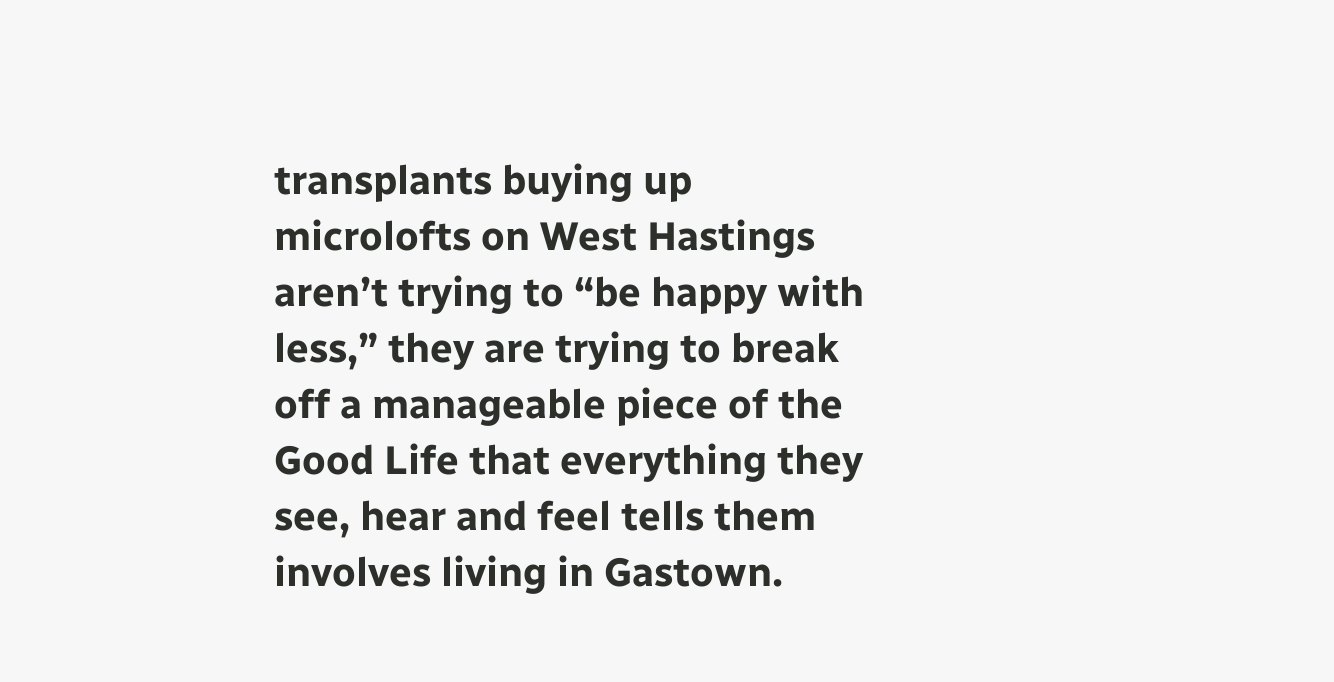transplants buying up microlofts on West Hastings aren’t trying to “be happy with less,” they are trying to break off a manageable piece of the Good Life that everything they see, hear and feel tells them involves living in Gastown.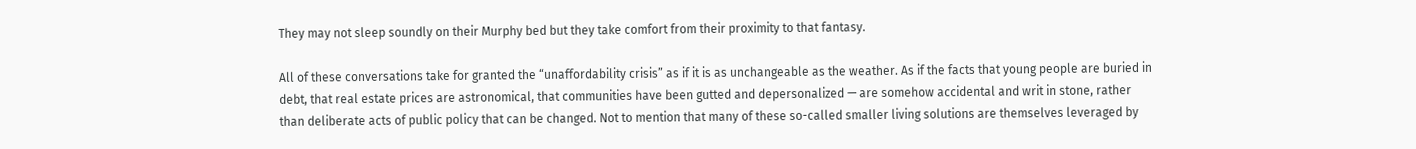They may not sleep soundly on their Murphy bed but they take comfort from their proximity to that fantasy.

All of these conversations take for granted the “unaffordability crisis” as if it is as unchangeable as the weather. As if the facts that young people are buried in debt, that real estate prices are astronomical, that communities have been gutted and depersonalized — are somehow accidental and writ in stone, rather than deliberate acts of public policy that can be changed. Not to mention that many of these so-called smaller living solutions are themselves leveraged by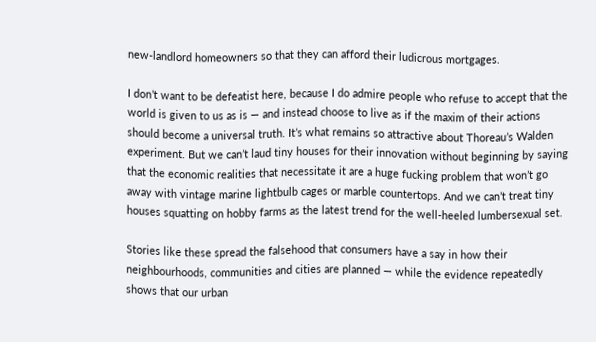new-landlord homeowners so that they can afford their ludicrous mortgages.

I don’t want to be defeatist here, because I do admire people who refuse to accept that the world is given to us as is — and instead choose to live as if the maxim of their actions should become a universal truth. It’s what remains so attractive about Thoreau’s Walden experiment. But we can’t laud tiny houses for their innovation without beginning by saying that the economic realities that necessitate it are a huge fucking problem that won’t go away with vintage marine lightbulb cages or marble countertops. And we can’t treat tiny houses squatting on hobby farms as the latest trend for the well-heeled lumbersexual set.

Stories like these spread the falsehood that consumers have a say in how their neighbourhoods, communities and cities are planned — while the evidence repeatedly shows that our urban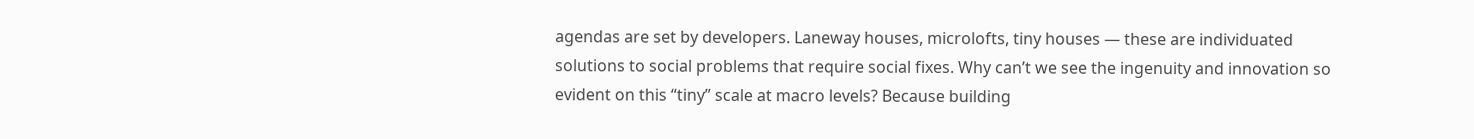agendas are set by developers. Laneway houses, microlofts, tiny houses — these are individuated solutions to social problems that require social fixes. Why can’t we see the ingenuity and innovation so evident on this “tiny” scale at macro levels? Because building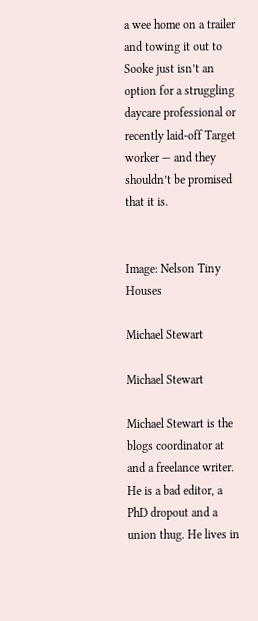a wee home on a trailer and towing it out to Sooke just isn’t an option for a struggling daycare professional or recently laid-off Target worker — and they shouldn’t be promised that it is.


Image: Nelson Tiny Houses

Michael Stewart

Michael Stewart

Michael Stewart is the blogs coordinator at and a freelance writer. He is a bad editor, a PhD dropout and a union thug. He lives in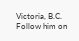Victoria, B.C. Follow him on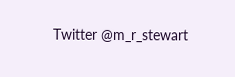Twitter @m_r_stewart